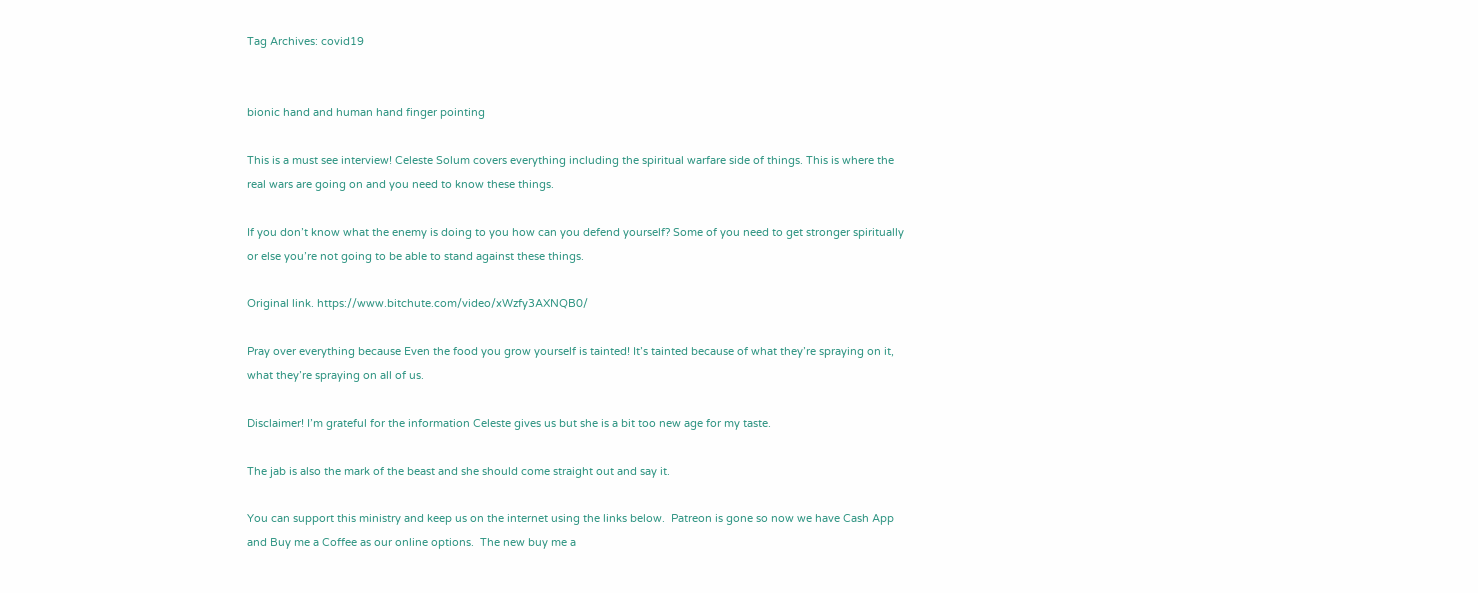Tag Archives: covid19


bionic hand and human hand finger pointing

This is a must see interview! Celeste Solum covers everything including the spiritual warfare side of things. This is where the real wars are going on and you need to know these things.

If you don’t know what the enemy is doing to you how can you defend yourself? Some of you need to get stronger spiritually or else you’re not going to be able to stand against these things.

Original link. https://www.bitchute.com/video/xWzfy3AXNQB0/

Pray over everything because Even the food you grow yourself is tainted! It’s tainted because of what they’re spraying on it, what they’re spraying on all of us.

Disclaimer! I’m grateful for the information Celeste gives us but she is a bit too new age for my taste.

The jab is also the mark of the beast and she should come straight out and say it.

You can support this ministry and keep us on the internet using the links below.  Patreon is gone so now we have Cash App and Buy me a Coffee as our online options.  The new buy me a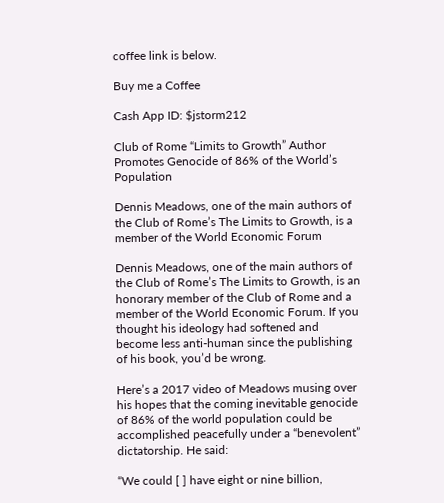coffee link is below.

Buy me a Coffee

Cash App ID: $jstorm212

Club of Rome “Limits to Growth” Author Promotes Genocide of 86% of the World’s Population

Dennis Meadows, one of the main authors of the Club of Rome’s The Limits to Growth, is a member of the World Economic Forum

Dennis Meadows, one of the main authors of the Club of Rome’s The Limits to Growth, is an honorary member of the Club of Rome and a member of the World Economic Forum. If you thought his ideology had softened and become less anti-human since the publishing of his book, you’d be wrong.

Here’s a 2017 video of Meadows musing over his hopes that the coming inevitable genocide of 86% of the world population could be accomplished peacefully under a “benevolent” dictatorship. He said:

“We could [ ] have eight or nine billion,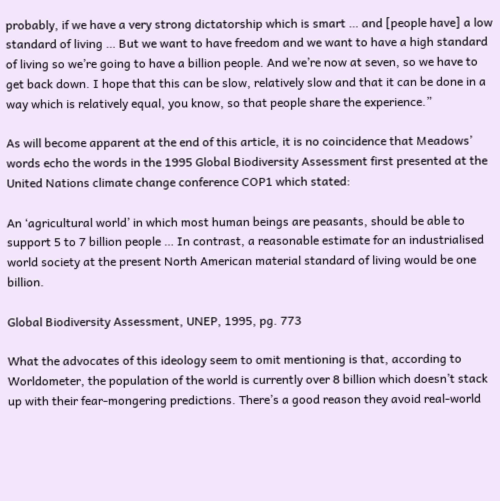probably, if we have a very strong dictatorship which is smart … and [people have] a low standard of living … But we want to have freedom and we want to have a high standard of living so we’re going to have a billion people. And we’re now at seven, so we have to get back down. I hope that this can be slow, relatively slow and that it can be done in a way which is relatively equal, you know, so that people share the experience.”

As will become apparent at the end of this article, it is no coincidence that Meadows’ words echo the words in the 1995 Global Biodiversity Assessment first presented at the United Nations climate change conference COP1 which stated:

An ‘agricultural world’ in which most human beings are peasants, should be able to support 5 to 7 billion people … In contrast, a reasonable estimate for an industrialised world society at the present North American material standard of living would be one billion.

Global Biodiversity Assessment, UNEP, 1995, pg. 773

What the advocates of this ideology seem to omit mentioning is that, according to Worldometer, the population of the world is currently over 8 billion which doesn’t stack up with their fear-mongering predictions. There’s a good reason they avoid real-world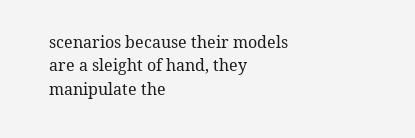scenarios because their models are a sleight of hand, they manipulate the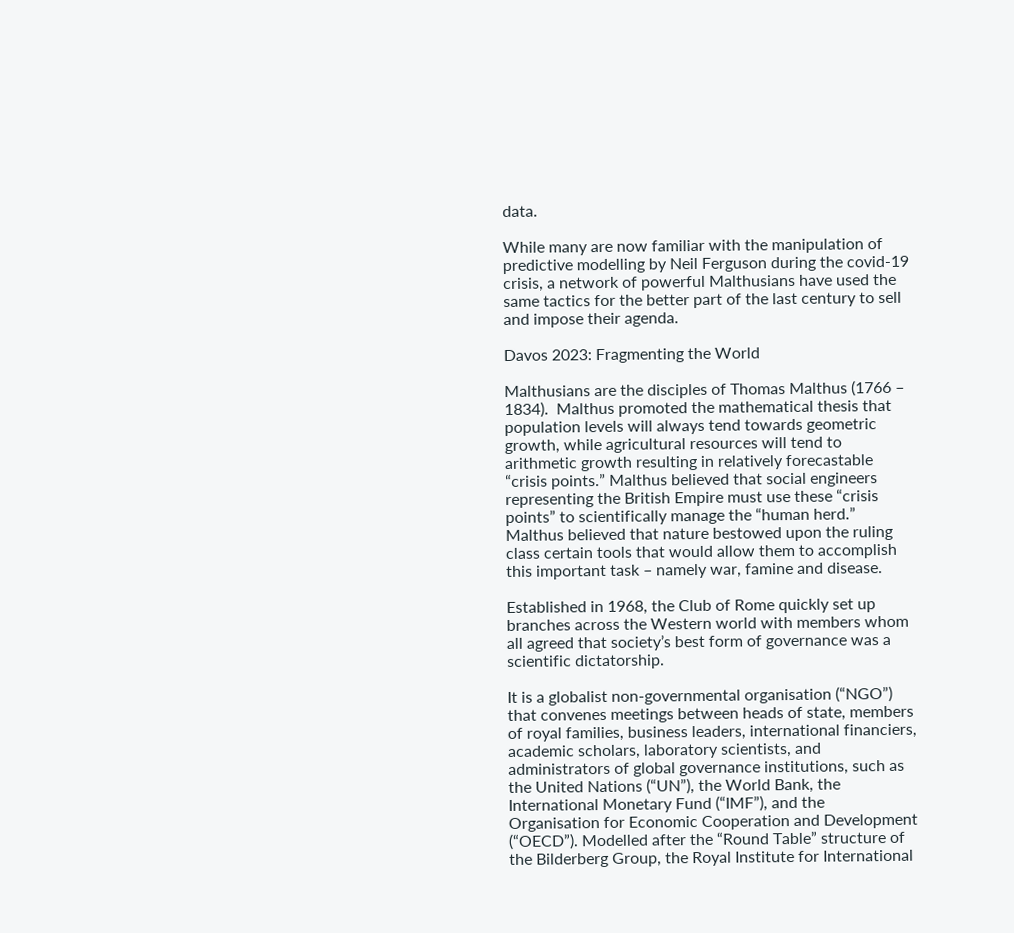data.

While many are now familiar with the manipulation of predictive modelling by Neil Ferguson during the covid-19 crisis, a network of powerful Malthusians have used the same tactics for the better part of the last century to sell and impose their agenda.

Davos 2023: Fragmenting the World

Malthusians are the disciples of Thomas Malthus (1766 – 1834).  Malthus promoted the mathematical thesis that population levels will always tend towards geometric growth, while agricultural resources will tend to arithmetic growth resulting in relatively forecastable “crisis points.” Malthus believed that social engineers representing the British Empire must use these “crisis points” to scientifically manage the “human herd.” Malthus believed that nature bestowed upon the ruling class certain tools that would allow them to accomplish this important task – namely war, famine and disease.

Established in 1968, the Club of Rome quickly set up branches across the Western world with members whom all agreed that society’s best form of governance was a scientific dictatorship.

It is a globalist non-governmental organisation (“NGO”) that convenes meetings between heads of state, members of royal families, business leaders, international financiers, academic scholars, laboratory scientists, and administrators of global governance institutions, such as the United Nations (“UN”), the World Bank, the International Monetary Fund (“IMF”), and the Organisation for Economic Cooperation and Development (“OECD”). Modelled after the “Round Table” structure of the Bilderberg Group, the Royal Institute for International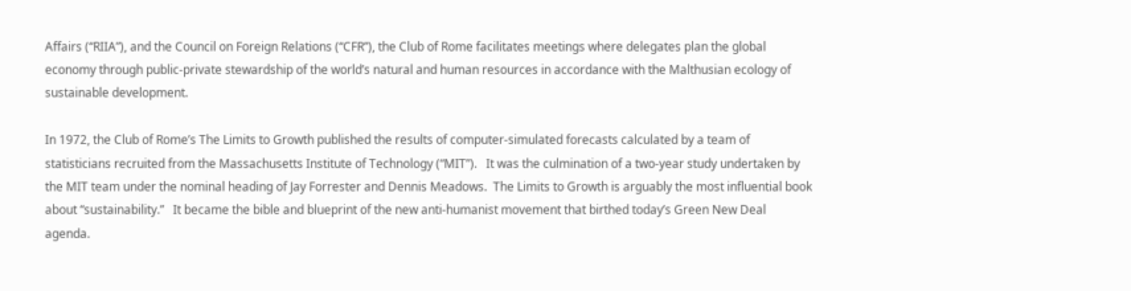Affairs (“RIIA”), and the Council on Foreign Relations (“CFR”), the Club of Rome facilitates meetings where delegates plan the global economy through public-private stewardship of the world’s natural and human resources in accordance with the Malthusian ecology of sustainable development.

In 1972, the Club of Rome’s The Limits to Growth published the results of computer-simulated forecasts calculated by a team of statisticians recruited from the Massachusetts Institute of Technology (“MIT”).   It was the culmination of a two-year study undertaken by the MIT team under the nominal heading of Jay Forrester and Dennis Meadows.  The Limits to Growth is arguably the most influential book about “sustainability.”   It became the bible and blueprint of the new anti-humanist movement that birthed today’s Green New Deal agenda.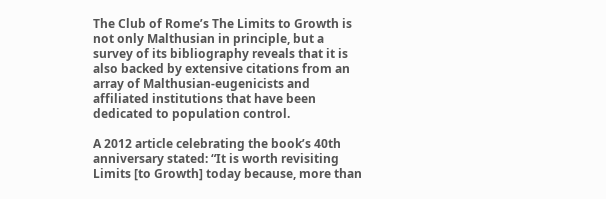The Club of Rome’s The Limits to Growth is not only Malthusian in principle, but a survey of its bibliography reveals that it is also backed by extensive citations from an array of Malthusian-eugenicists and affiliated institutions that have been dedicated to population control.

A 2012 article celebrating the book’s 40th anniversary stated: “It is worth revisiting Limits [to Growth] today because, more than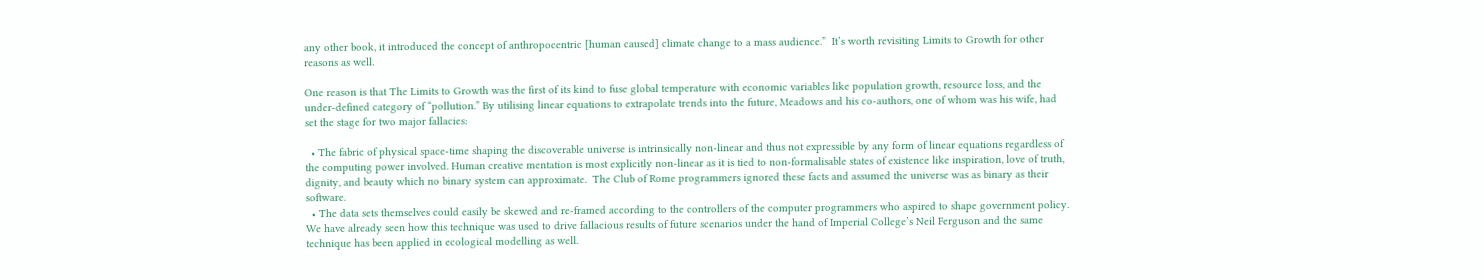any other book, it introduced the concept of anthropocentric [human caused] climate change to a mass audience.”  It’s worth revisiting Limits to Growth for other reasons as well.

One reason is that The Limits to Growth was the first of its kind to fuse global temperature with economic variables like population growth, resource loss, and the under-defined category of “pollution.” By utilising linear equations to extrapolate trends into the future, Meadows and his co-authors, one of whom was his wife, had set the stage for two major fallacies:

  • The fabric of physical space-time shaping the discoverable universe is intrinsically non-linear and thus not expressible by any form of linear equations regardless of the computing power involved. Human creative mentation is most explicitly non-linear as it is tied to non-formalisable states of existence like inspiration, love of truth, dignity, and beauty which no binary system can approximate.  The Club of Rome programmers ignored these facts and assumed the universe was as binary as their software.
  • The data sets themselves could easily be skewed and re-framed according to the controllers of the computer programmers who aspired to shape government policy. We have already seen how this technique was used to drive fallacious results of future scenarios under the hand of Imperial College’s Neil Ferguson and the same technique has been applied in ecological modelling as well.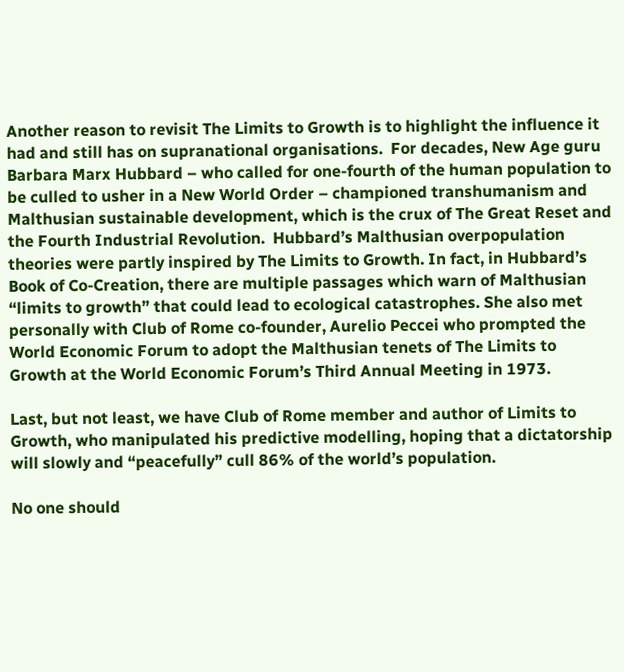Another reason to revisit The Limits to Growth is to highlight the influence it had and still has on supranational organisations.  For decades, New Age guru Barbara Marx Hubbard – who called for one-fourth of the human population to be culled to usher in a New World Order – championed transhumanism and Malthusian sustainable development, which is the crux of The Great Reset and the Fourth Industrial Revolution.  Hubbard’s Malthusian overpopulation theories were partly inspired by The Limits to Growth. In fact, in Hubbard’s Book of Co-Creation, there are multiple passages which warn of Malthusian “limits to growth” that could lead to ecological catastrophes. She also met personally with Club of Rome co-founder, Aurelio Peccei who prompted the World Economic Forum to adopt the Malthusian tenets of The Limits to Growth at the World Economic Forum’s Third Annual Meeting in 1973.

Last, but not least, we have Club of Rome member and author of Limits to Growth, who manipulated his predictive modelling, hoping that a dictatorship will slowly and “peacefully” cull 86% of the world’s population.

No one should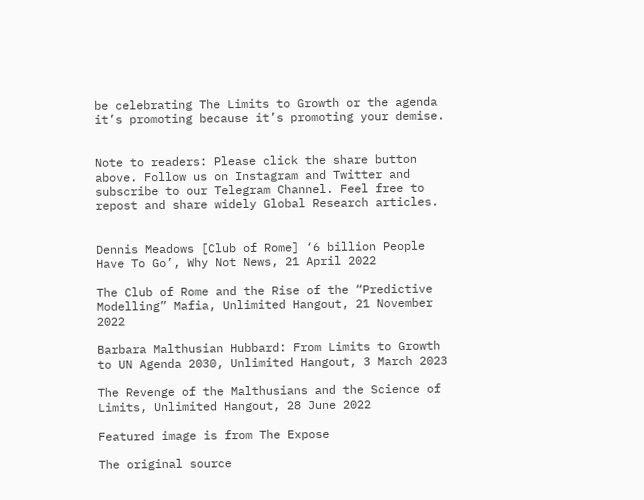be celebrating The Limits to Growth or the agenda it’s promoting because it’s promoting your demise.


Note to readers: Please click the share button above. Follow us on Instagram and Twitter and subscribe to our Telegram Channel. Feel free to repost and share widely Global Research articles.


Dennis Meadows [Club of Rome] ‘6 billion People Have To Go’, Why Not News, 21 April 2022

The Club of Rome and the Rise of the “Predictive Modelling” Mafia, Unlimited Hangout, 21 November 2022

Barbara Malthusian Hubbard: From Limits to Growth to UN Agenda 2030, Unlimited Hangout, 3 March 2023

The Revenge of the Malthusians and the Science of Limits, Unlimited Hangout, 28 June 2022

Featured image is from The Expose

The original source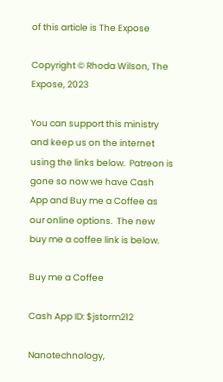of this article is The Expose

Copyright © Rhoda Wilson, The Expose, 2023

You can support this ministry and keep us on the internet using the links below.  Patreon is gone so now we have Cash App and Buy me a Coffee as our online options.  The new buy me a coffee link is below.

Buy me a Coffee

Cash App ID: $jstorm212

Nanotechnology,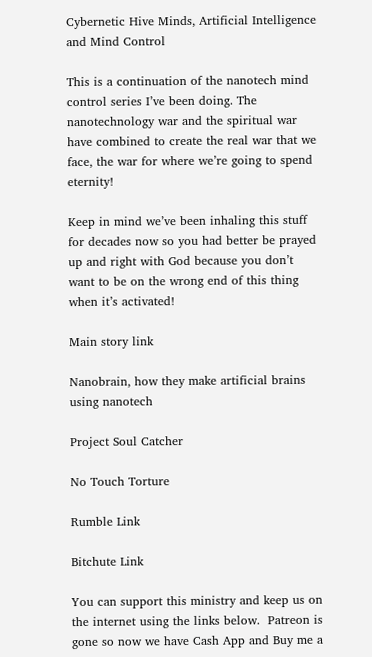Cybernetic Hive Minds, Artificial Intelligence and Mind Control

This is a continuation of the nanotech mind control series I’ve been doing. The nanotechnology war and the spiritual war have combined to create the real war that we face, the war for where we’re going to spend eternity!

Keep in mind we’ve been inhaling this stuff for decades now so you had better be prayed up and right with God because you don’t want to be on the wrong end of this thing when it’s activated!

Main story link

Nanobrain, how they make artificial brains using nanotech

Project Soul Catcher

No Touch Torture

Rumble Link

Bitchute Link

You can support this ministry and keep us on the internet using the links below.  Patreon is gone so now we have Cash App and Buy me a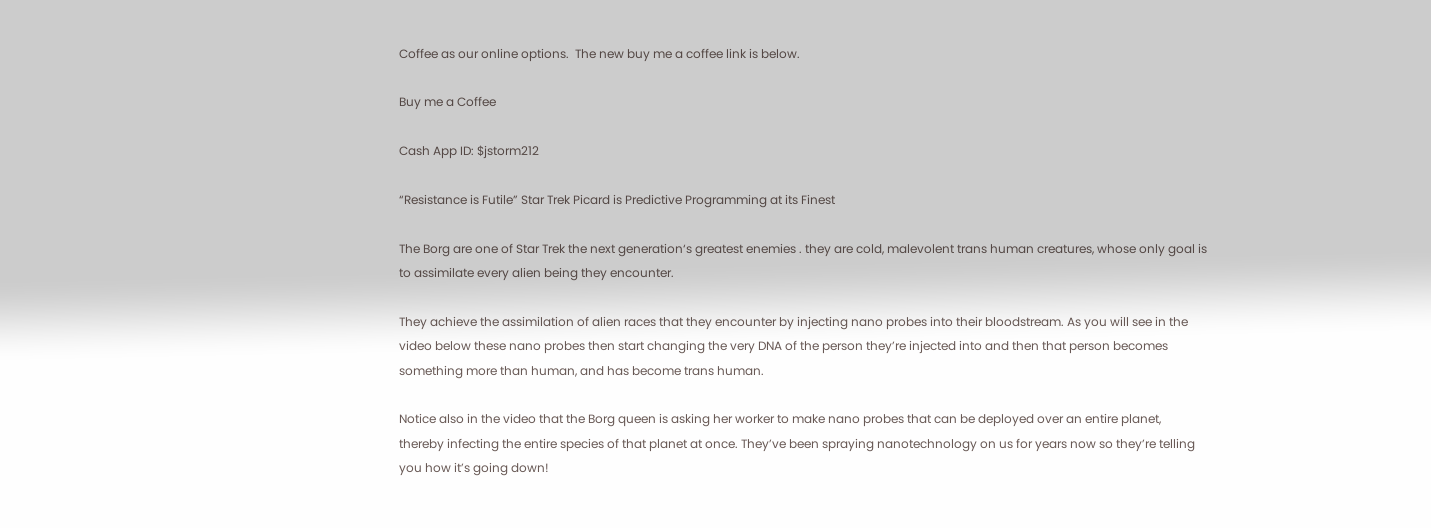Coffee as our online options.  The new buy me a coffee link is below.

Buy me a Coffee

Cash App ID: $jstorm212

“Resistance is Futile” Star Trek Picard is Predictive Programming at its Finest

The Borg are one of Star Trek the next generation‘s greatest enemies . they are cold, malevolent trans human creatures, whose only goal is to assimilate every alien being they encounter.

They achieve the assimilation of alien races that they encounter by injecting nano probes into their bloodstream. As you will see in the video below these nano probes then start changing the very DNA of the person they’re injected into and then that person becomes something more than human, and has become trans human.

Notice also in the video that the Borg queen is asking her worker to make nano probes that can be deployed over an entire planet, thereby infecting the entire species of that planet at once. They’ve been spraying nanotechnology on us for years now so they’re telling you how it’s going down!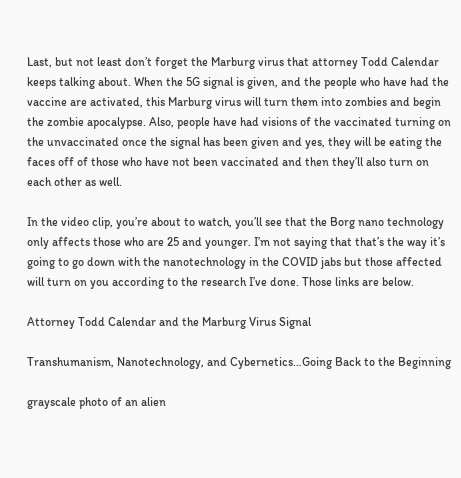Last, but not least don’t forget the Marburg virus that attorney Todd Calendar keeps talking about. When the 5G signal is given, and the people who have had the vaccine are activated, this Marburg virus will turn them into zombies and begin the zombie apocalypse. Also, people have had visions of the vaccinated turning on the unvaccinated once the signal has been given and yes, they will be eating the faces off of those who have not been vaccinated and then they’ll also turn on each other as well.

In the video clip, you’re about to watch, you’ll see that the Borg nano technology only affects those who are 25 and younger. I’m not saying that that’s the way it’s going to go down with the nanotechnology in the COVID jabs but those affected will turn on you according to the research I’ve done. Those links are below.

Attorney Todd Calendar and the Marburg Virus Signal

Transhumanism, Nanotechnology, and Cybernetics…Going Back to the Beginning

grayscale photo of an alien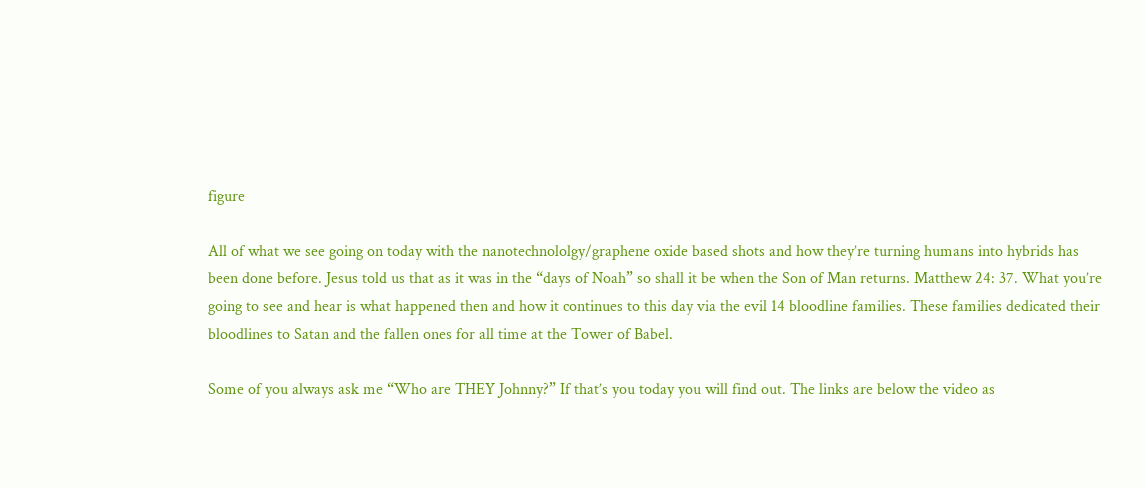figure

All of what we see going on today with the nanotechnololgy/graphene oxide based shots and how they’re turning humans into hybrids has been done before. Jesus told us that as it was in the “days of Noah” so shall it be when the Son of Man returns. Matthew 24: 37. What you’re going to see and hear is what happened then and how it continues to this day via the evil 14 bloodline families. These families dedicated their bloodlines to Satan and the fallen ones for all time at the Tower of Babel.

Some of you always ask me “Who are THEY Johnny?” If that’s you today you will find out. The links are below the video as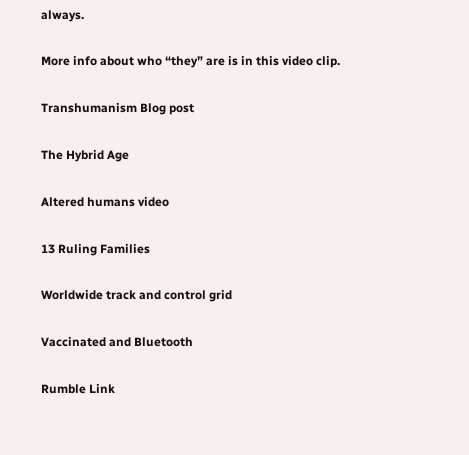always.

More info about who “they” are is in this video clip.

Transhumanism Blog post

The Hybrid Age

Altered humans video

13 Ruling Families

Worldwide track and control grid

Vaccinated and Bluetooth

Rumble Link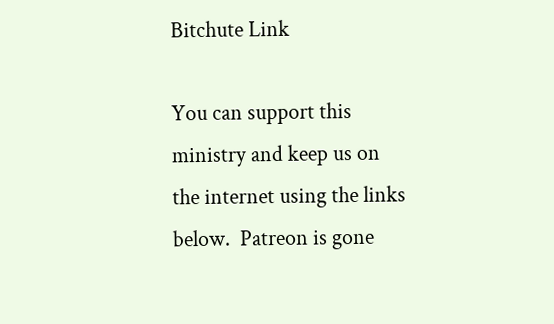Bitchute Link

You can support this ministry and keep us on the internet using the links below.  Patreon is gone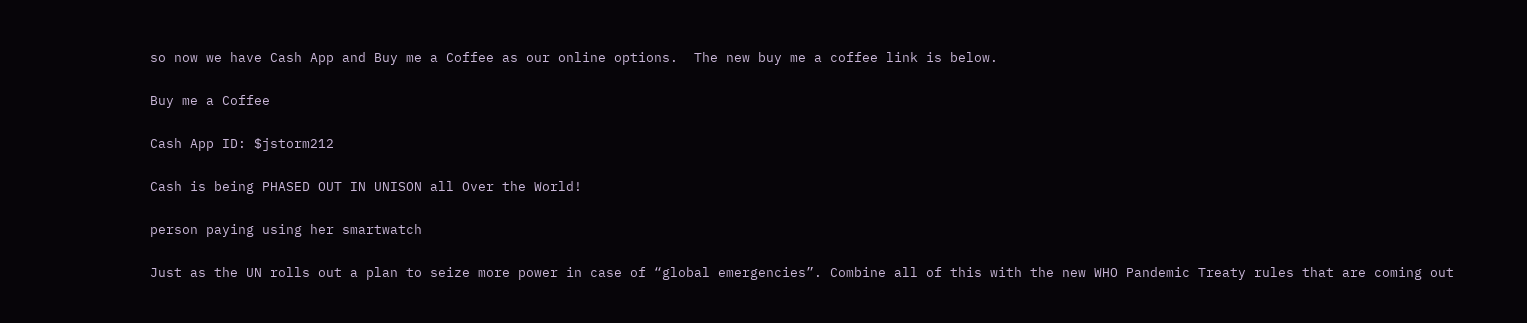so now we have Cash App and Buy me a Coffee as our online options.  The new buy me a coffee link is below.

Buy me a Coffee

Cash App ID: $jstorm212

Cash is being PHASED OUT IN UNISON all Over the World!

person paying using her smartwatch

Just as the UN rolls out a plan to seize more power in case of “global emergencies”. Combine all of this with the new WHO Pandemic Treaty rules that are coming out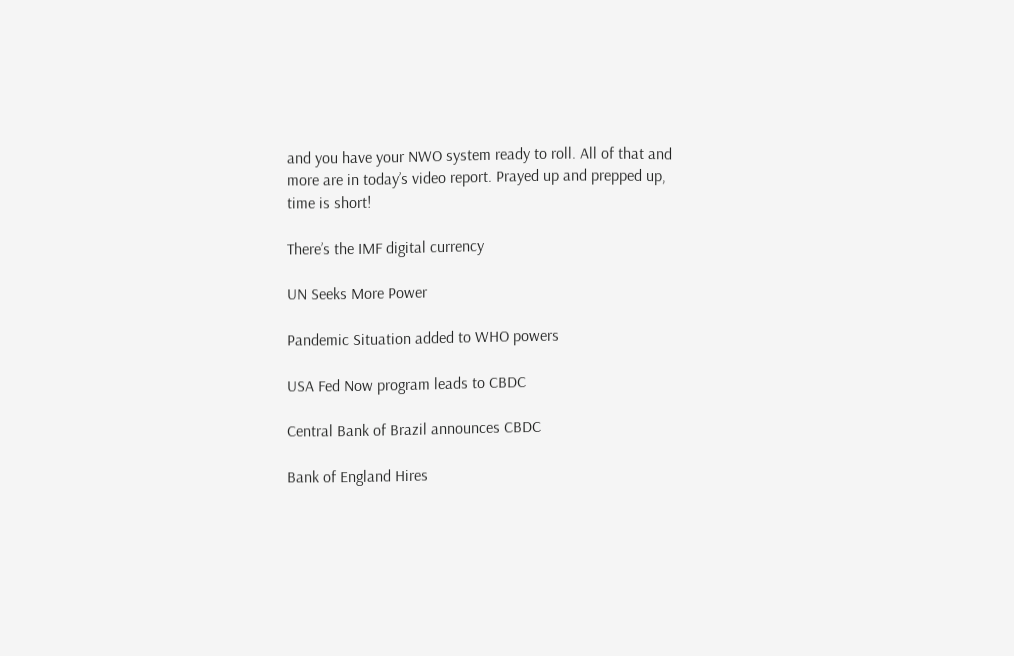and you have your NWO system ready to roll. All of that and more are in today’s video report. Prayed up and prepped up, time is short!

There’s the IMF digital currency

UN Seeks More Power

Pandemic Situation added to WHO powers

USA Fed Now program leads to CBDC

Central Bank of Brazil announces CBDC

Bank of England Hires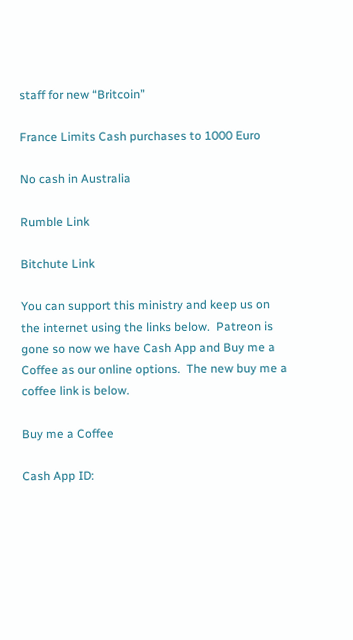staff for new “Britcoin”

France Limits Cash purchases to 1000 Euro

No cash in Australia

Rumble Link

Bitchute Link

You can support this ministry and keep us on the internet using the links below.  Patreon is gone so now we have Cash App and Buy me a Coffee as our online options.  The new buy me a coffee link is below.

Buy me a Coffee

Cash App ID: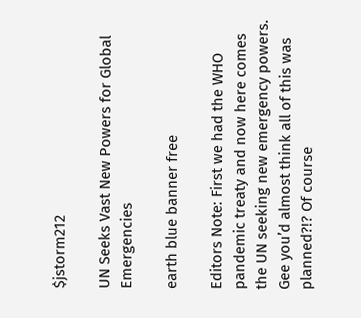$jstorm212

UN Seeks Vast New Powers for Global Emergencies

earth blue banner free

Editors Note: First we had the WHO pandemic treaty and now here comes the UN seeking new emergency powers. Gee you’d almost think all of this was planned?!? Of course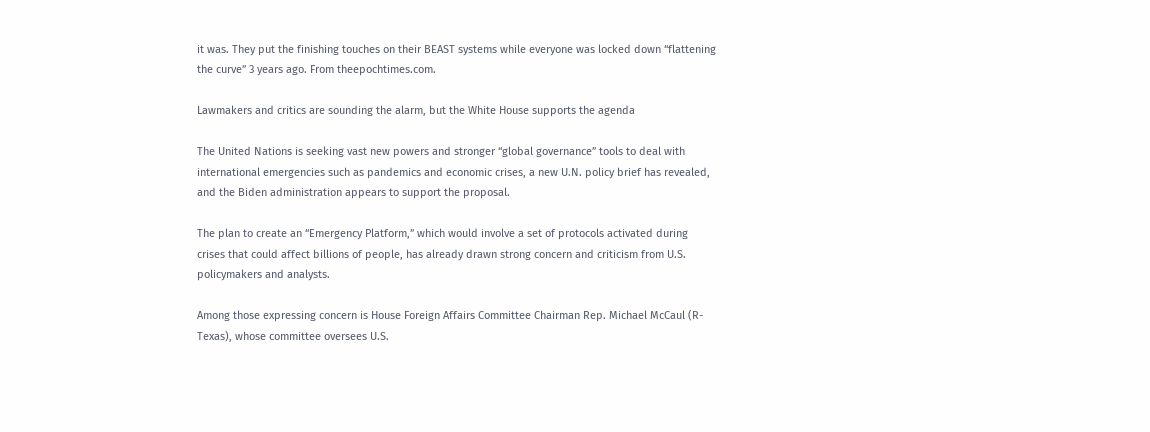it was. They put the finishing touches on their BEAST systems while everyone was locked down “flattening the curve” 3 years ago. From theepochtimes.com.

Lawmakers and critics are sounding the alarm, but the White House supports the agenda

The United Nations is seeking vast new powers and stronger “global governance” tools to deal with international emergencies such as pandemics and economic crises, a new U.N. policy brief has revealed, and the Biden administration appears to support the proposal.

The plan to create an “Emergency Platform,” which would involve a set of protocols activated during crises that could affect billions of people, has already drawn strong concern and criticism from U.S. policymakers and analysts.

Among those expressing concern is House Foreign Affairs Committee Chairman Rep. Michael McCaul (R-Texas), whose committee oversees U.S.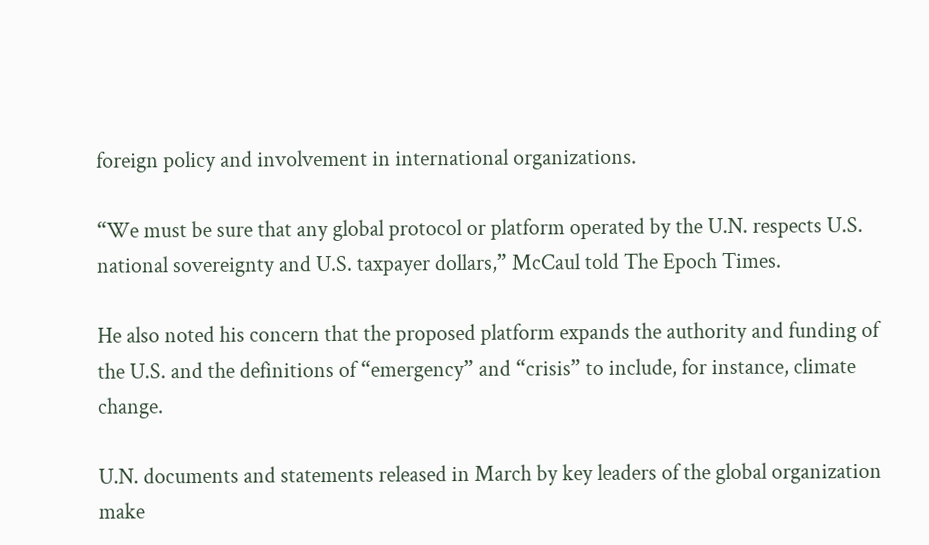foreign policy and involvement in international organizations.

“We must be sure that any global protocol or platform operated by the U.N. respects U.S. national sovereignty and U.S. taxpayer dollars,” McCaul told The Epoch Times.

He also noted his concern that the proposed platform expands the authority and funding of the U.S. and the definitions of “emergency” and “crisis” to include, for instance, climate change.

U.N. documents and statements released in March by key leaders of the global organization make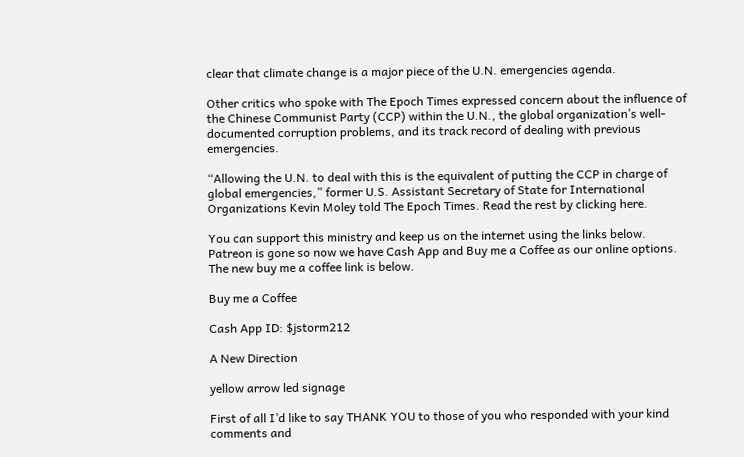clear that climate change is a major piece of the U.N. emergencies agenda.

Other critics who spoke with The Epoch Times expressed concern about the influence of the Chinese Communist Party (CCP) within the U.N., the global organization’s well-documented corruption problems, and its track record of dealing with previous emergencies.

“Allowing the U.N. to deal with this is the equivalent of putting the CCP in charge of global emergencies,” former U.S. Assistant Secretary of State for International Organizations Kevin Moley told The Epoch Times. Read the rest by clicking here.

You can support this ministry and keep us on the internet using the links below.  Patreon is gone so now we have Cash App and Buy me a Coffee as our online options.  The new buy me a coffee link is below.

Buy me a Coffee

Cash App ID: $jstorm212

A New Direction

yellow arrow led signage

First of all I’d like to say THANK YOU to those of you who responded with your kind comments and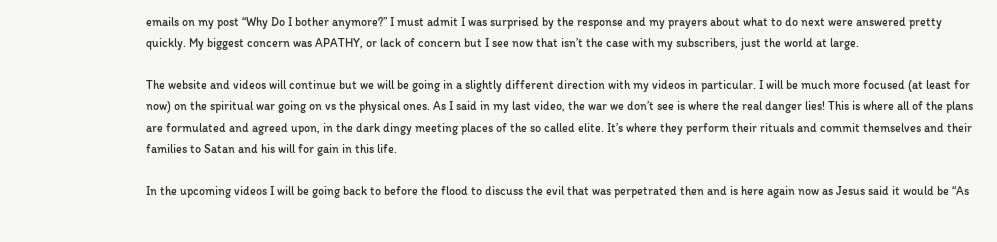emails on my post “Why Do I bother anymore?” I must admit I was surprised by the response and my prayers about what to do next were answered pretty quickly. My biggest concern was APATHY, or lack of concern but I see now that isn’t the case with my subscribers, just the world at large.

The website and videos will continue but we will be going in a slightly different direction with my videos in particular. I will be much more focused (at least for now) on the spiritual war going on vs the physical ones. As I said in my last video, the war we don’t see is where the real danger lies! This is where all of the plans are formulated and agreed upon, in the dark dingy meeting places of the so called elite. It’s where they perform their rituals and commit themselves and their families to Satan and his will for gain in this life.

In the upcoming videos I will be going back to before the flood to discuss the evil that was perpetrated then and is here again now as Jesus said it would be “As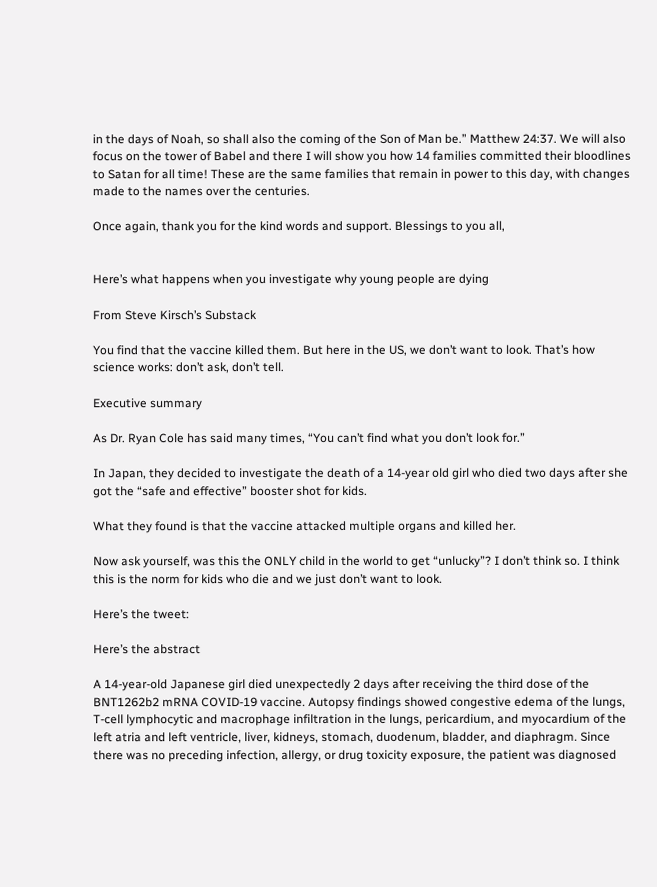in the days of Noah, so shall also the coming of the Son of Man be.” Matthew 24:37. We will also focus on the tower of Babel and there I will show you how 14 families committed their bloodlines to Satan for all time! These are the same families that remain in power to this day, with changes made to the names over the centuries.

Once again, thank you for the kind words and support. Blessings to you all,


Here’s what happens when you investigate why young people are dying

From Steve Kirsch’s Substack

You find that the vaccine killed them. But here in the US, we don’t want to look. That’s how science works: don’t ask, don’t tell.

Executive summary

As Dr. Ryan Cole has said many times, “You can’t find what you don’t look for.”

In Japan, they decided to investigate the death of a 14-year old girl who died two days after she got the “safe and effective” booster shot for kids.

What they found is that the vaccine attacked multiple organs and killed her.

Now ask yourself, was this the ONLY child in the world to get “unlucky”? I don’t think so. I think this is the norm for kids who die and we just don’t want to look.

Here’s the tweet:

Here’s the abstract

A 14-year-old Japanese girl died unexpectedly 2 days after receiving the third dose of the BNT1262b2 mRNA COVID-19 vaccine. Autopsy findings showed congestive edema of the lungs, T-cell lymphocytic and macrophage infiltration in the lungs, pericardium, and myocardium of the left atria and left ventricle, liver, kidneys, stomach, duodenum, bladder, and diaphragm. Since there was no preceding infection, allergy, or drug toxicity exposure, the patient was diagnosed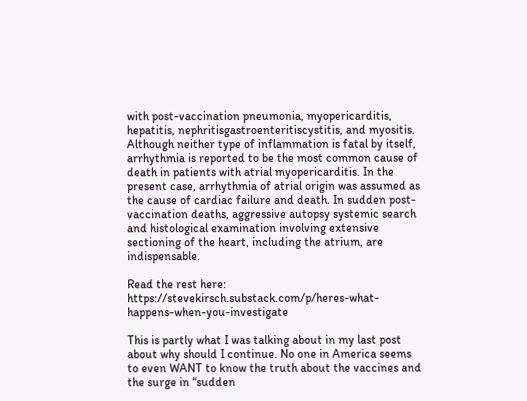with post-vaccination pneumonia, myopericarditis, hepatitis, nephritisgastroenteritiscystitis, and myositis. Although neither type of inflammation is fatal by itself, arrhythmia is reported to be the most common cause of death in patients with atrial myopericarditis. In the present case, arrhythmia of atrial origin was assumed as the cause of cardiac failure and death. In sudden post-vaccination deaths, aggressive autopsy systemic search and histological examination involving extensive sectioning of the heart, including the atrium, are indispensable.

Read the rest here: https://stevekirsch.substack.com/p/heres-what-happens-when-you-investigate

This is partly what I was talking about in my last post about why should I continue. No one in America seems to even WANT to know the truth about the vaccines and the surge in “sudden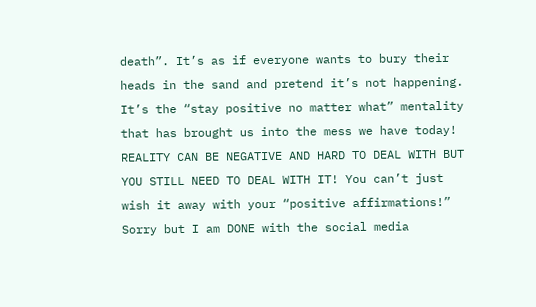death”. It’s as if everyone wants to bury their heads in the sand and pretend it’s not happening. It’s the “stay positive no matter what” mentality that has brought us into the mess we have today! REALITY CAN BE NEGATIVE AND HARD TO DEAL WITH BUT YOU STILL NEED TO DEAL WITH IT! You can’t just wish it away with your “positive affirmations!” Sorry but I am DONE with the social media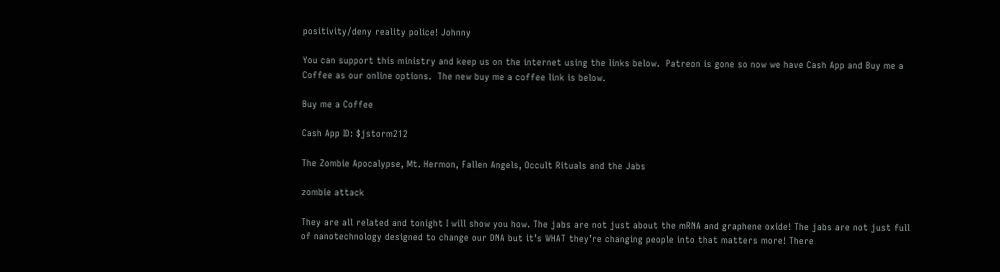positivity/deny reality police! Johnny

You can support this ministry and keep us on the internet using the links below.  Patreon is gone so now we have Cash App and Buy me a Coffee as our online options.  The new buy me a coffee link is below.

Buy me a Coffee

Cash App ID: $jstorm212

The Zombie Apocalypse, Mt. Hermon, Fallen Angels, Occult Rituals and the Jabs

zombie attack

They are all related and tonight I will show you how. The jabs are not just about the mRNA and graphene oxide! The jabs are not just full of nanotechnology designed to change our DNA but it’s WHAT they’re changing people into that matters more! There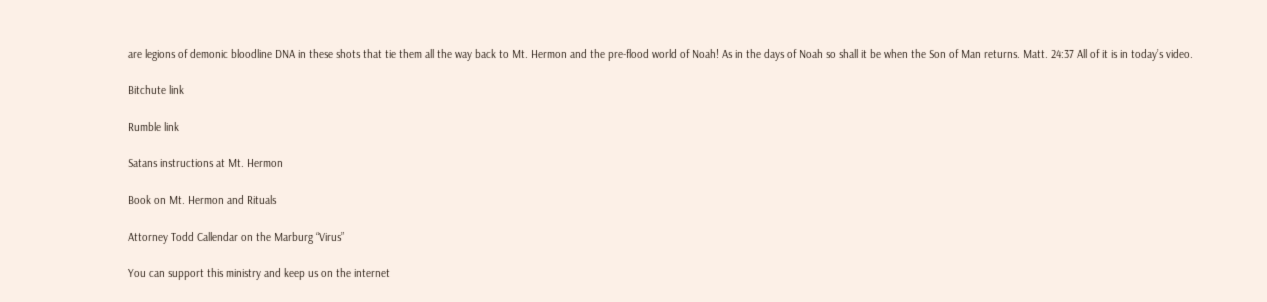are legions of demonic bloodline DNA in these shots that tie them all the way back to Mt. Hermon and the pre-flood world of Noah! As in the days of Noah so shall it be when the Son of Man returns. Matt. 24:37 All of it is in today’s video.

Bitchute link

Rumble link

Satans instructions at Mt. Hermon

Book on Mt. Hermon and Rituals

Attorney Todd Callendar on the Marburg “Virus”

You can support this ministry and keep us on the internet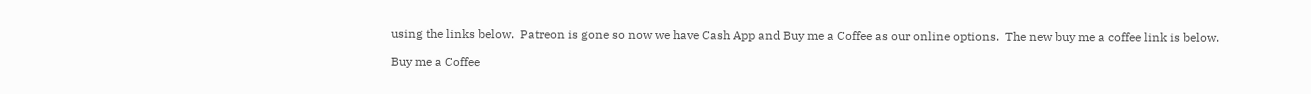using the links below.  Patreon is gone so now we have Cash App and Buy me a Coffee as our online options.  The new buy me a coffee link is below.

Buy me a Coffee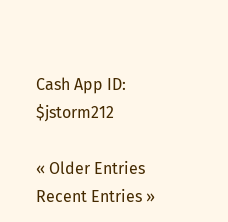Cash App ID: $jstorm212

« Older Entries Recent Entries »